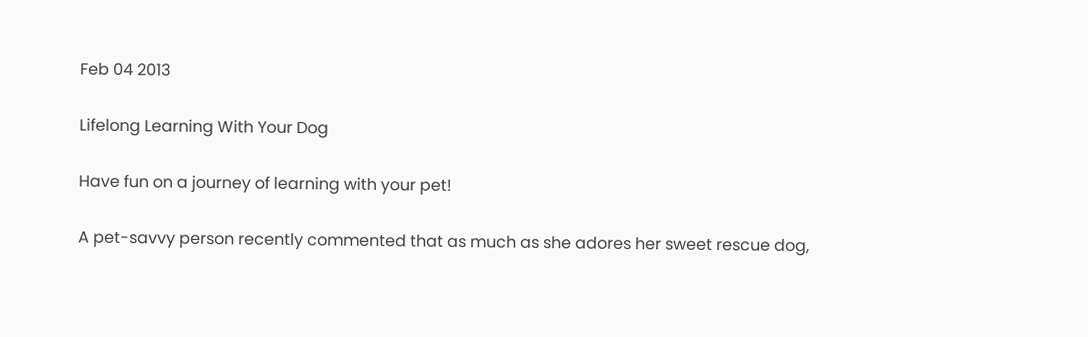Feb 04 2013

Lifelong Learning With Your Dog

Have fun on a journey of learning with your pet!

A pet-savvy person recently commented that as much as she adores her sweet rescue dog,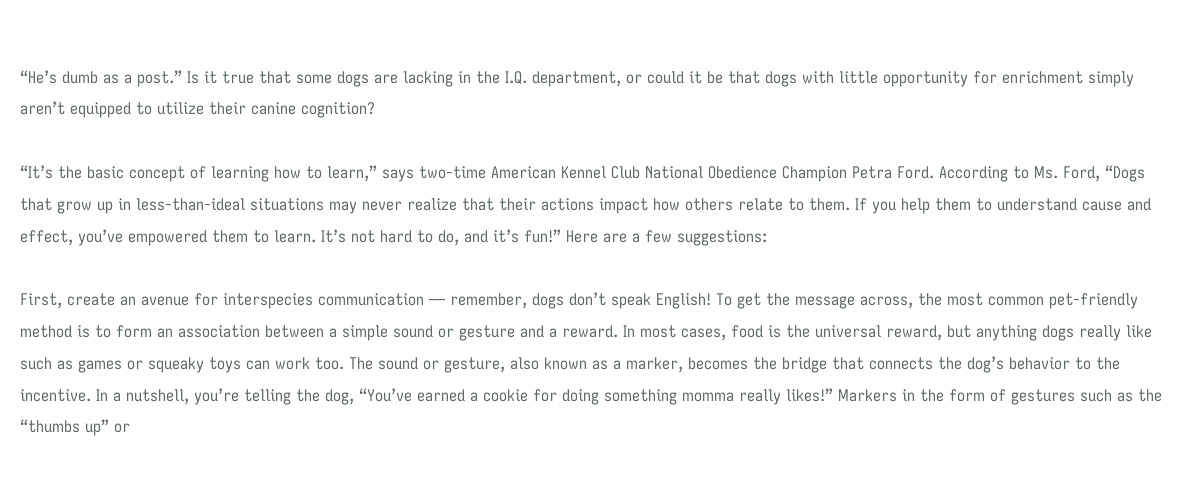“He’s dumb as a post.” Is it true that some dogs are lacking in the I.Q. department, or could it be that dogs with little opportunity for enrichment simply aren’t equipped to utilize their canine cognition?

“It’s the basic concept of learning how to learn,” says two-time American Kennel Club National Obedience Champion Petra Ford. According to Ms. Ford, “Dogs that grow up in less-than-ideal situations may never realize that their actions impact how others relate to them. If you help them to understand cause and effect, you’ve empowered them to learn. It’s not hard to do, and it’s fun!” Here are a few suggestions:

First, create an avenue for interspecies communication — remember, dogs don’t speak English! To get the message across, the most common pet-friendly method is to form an association between a simple sound or gesture and a reward. In most cases, food is the universal reward, but anything dogs really like such as games or squeaky toys can work too. The sound or gesture, also known as a marker, becomes the bridge that connects the dog’s behavior to the incentive. In a nutshell, you’re telling the dog, “You’ve earned a cookie for doing something momma really likes!” Markers in the form of gestures such as the “thumbs up” or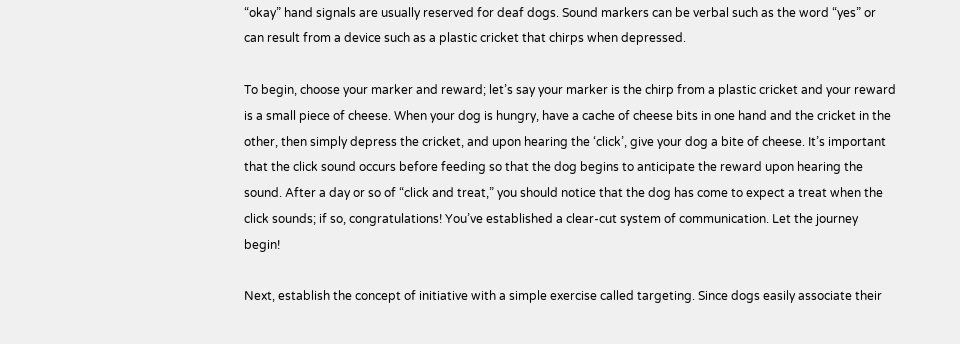“okay” hand signals are usually reserved for deaf dogs. Sound markers can be verbal such as the word “yes” or can result from a device such as a plastic cricket that chirps when depressed.

To begin, choose your marker and reward; let’s say your marker is the chirp from a plastic cricket and your reward is a small piece of cheese. When your dog is hungry, have a cache of cheese bits in one hand and the cricket in the other, then simply depress the cricket, and upon hearing the ‘click’, give your dog a bite of cheese. It’s important that the click sound occurs before feeding so that the dog begins to anticipate the reward upon hearing the sound. After a day or so of “click and treat,” you should notice that the dog has come to expect a treat when the click sounds; if so, congratulations! You’ve established a clear-cut system of communication. Let the journey begin!

Next, establish the concept of initiative with a simple exercise called targeting. Since dogs easily associate their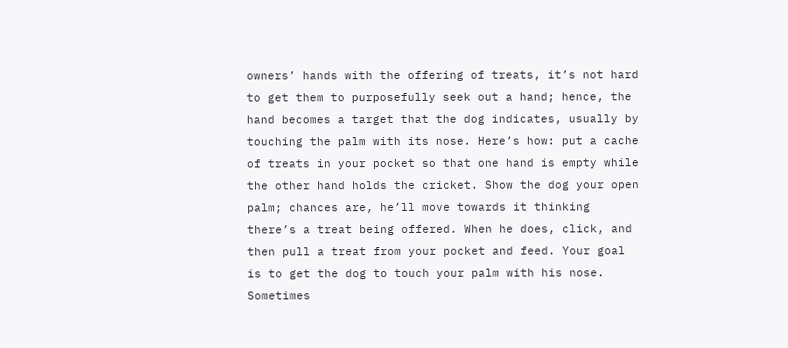owners’ hands with the offering of treats, it’s not hard to get them to purposefully seek out a hand; hence, the hand becomes a target that the dog indicates, usually by touching the palm with its nose. Here’s how: put a cache of treats in your pocket so that one hand is empty while the other hand holds the cricket. Show the dog your open palm; chances are, he’ll move towards it thinking there’s a treat being offered. When he does, click, and then pull a treat from your pocket and feed. Your goal is to get the dog to touch your palm with his nose. Sometimes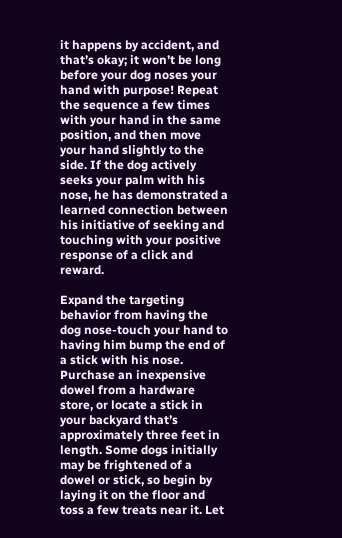it happens by accident, and that’s okay; it won’t be long before your dog noses your hand with purpose! Repeat the sequence a few times with your hand in the same position, and then move your hand slightly to the side. If the dog actively seeks your palm with his nose, he has demonstrated a learned connection between his initiative of seeking and touching with your positive response of a click and reward.

Expand the targeting behavior from having the dog nose-touch your hand to having him bump the end of a stick with his nose. Purchase an inexpensive dowel from a hardware store, or locate a stick in your backyard that’s approximately three feet in length. Some dogs initially may be frightened of a dowel or stick, so begin by laying it on the floor and toss a few treats near it. Let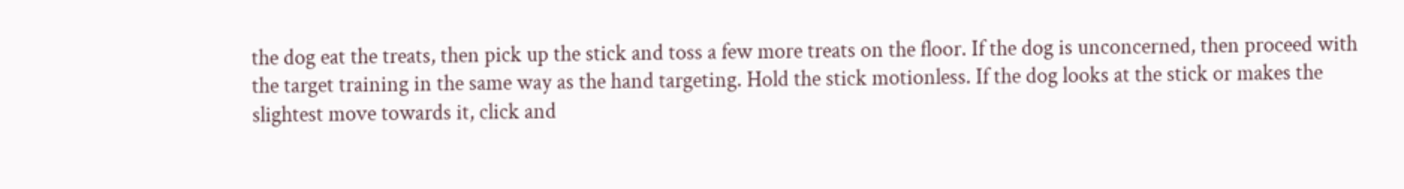the dog eat the treats, then pick up the stick and toss a few more treats on the floor. If the dog is unconcerned, then proceed with the target training in the same way as the hand targeting. Hold the stick motionless. If the dog looks at the stick or makes the slightest move towards it, click and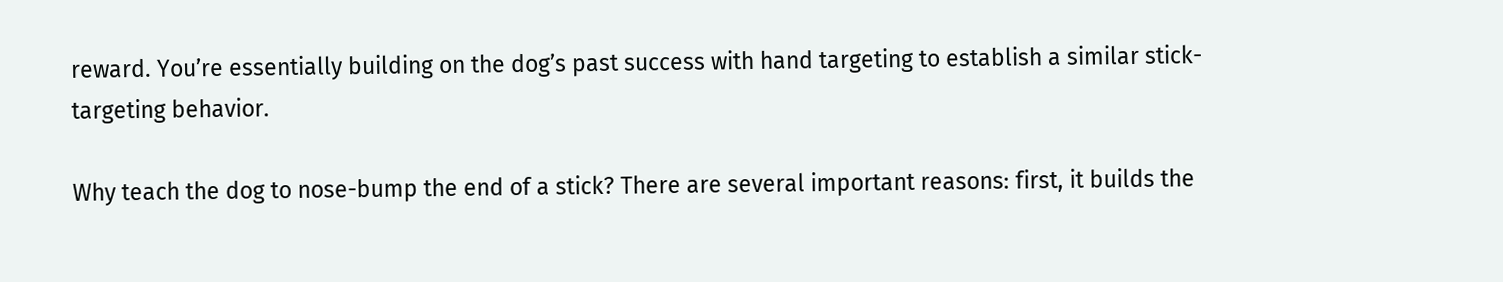reward. You’re essentially building on the dog’s past success with hand targeting to establish a similar stick-targeting behavior.

Why teach the dog to nose-bump the end of a stick? There are several important reasons: first, it builds the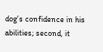dog’s confidence in his abilities; second, it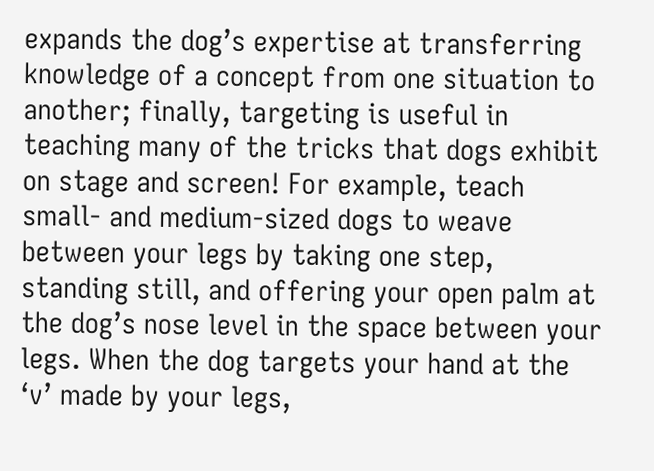expands the dog’s expertise at transferring knowledge of a concept from one situation to another; finally, targeting is useful in teaching many of the tricks that dogs exhibit on stage and screen! For example, teach small- and medium-sized dogs to weave between your legs by taking one step, standing still, and offering your open palm at the dog’s nose level in the space between your legs. When the dog targets your hand at the ‘v’ made by your legs,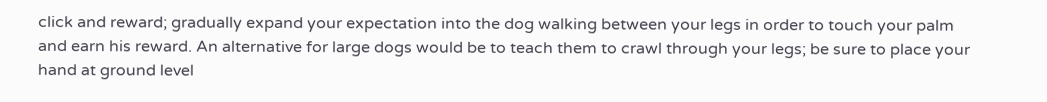click and reward; gradually expand your expectation into the dog walking between your legs in order to touch your palm and earn his reward. An alternative for large dogs would be to teach them to crawl through your legs; be sure to place your hand at ground level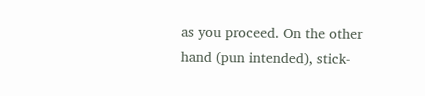as you proceed. On the other hand (pun intended), stick-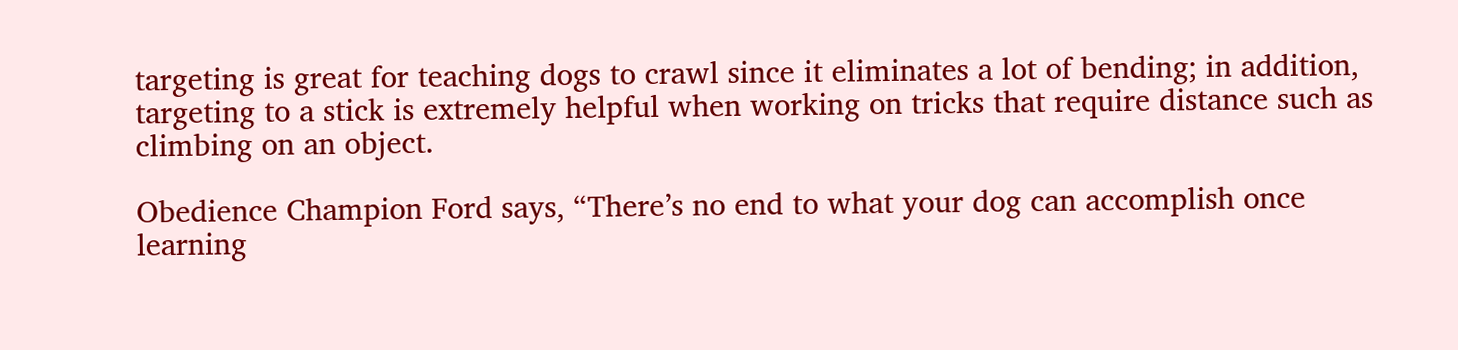targeting is great for teaching dogs to crawl since it eliminates a lot of bending; in addition, targeting to a stick is extremely helpful when working on tricks that require distance such as climbing on an object.

Obedience Champion Ford says, “There’s no end to what your dog can accomplish once learning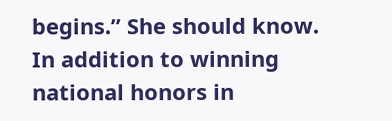begins.” She should know. In addition to winning national honors in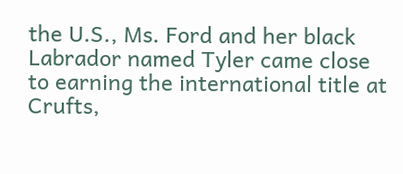the U.S., Ms. Ford and her black Labrador named Tyler came close to earning the international title at Crufts,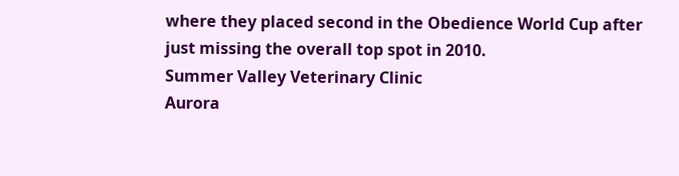where they placed second in the Obedience World Cup after just missing the overall top spot in 2010.
Summer Valley Veterinary Clinic
Aurora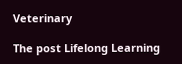Veterinary

The post Lifelong Learning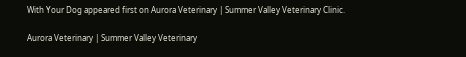With Your Dog appeared first on Aurora Veterinary | Summer Valley Veterinary Clinic.

Aurora Veterinary | Summer Valley Veterinary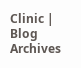Clinic | Blog Archives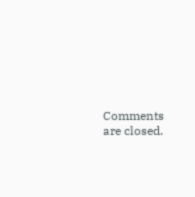Comments are closed.